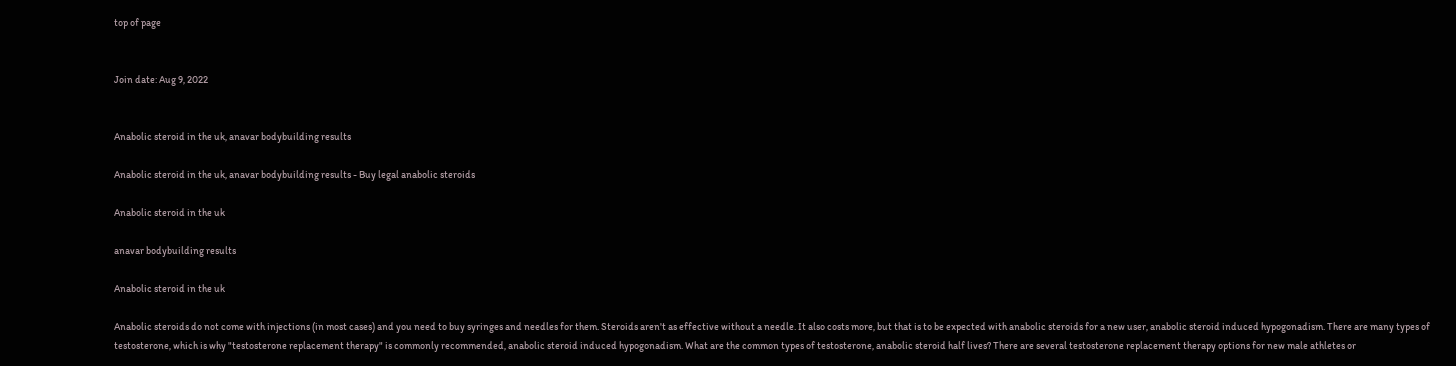top of page


Join date: Aug 9, 2022


Anabolic steroid in the uk, anavar bodybuilding results

Anabolic steroid in the uk, anavar bodybuilding results - Buy legal anabolic steroids

Anabolic steroid in the uk

anavar bodybuilding results

Anabolic steroid in the uk

Anabolic steroids do not come with injections (in most cases) and you need to buy syringes and needles for them. Steroids aren't as effective without a needle. It also costs more, but that is to be expected with anabolic steroids for a new user, anabolic steroid induced hypogonadism. There are many types of testosterone, which is why "testosterone replacement therapy" is commonly recommended, anabolic steroid induced hypogonadism. What are the common types of testosterone, anabolic steroid half lives? There are several testosterone replacement therapy options for new male athletes or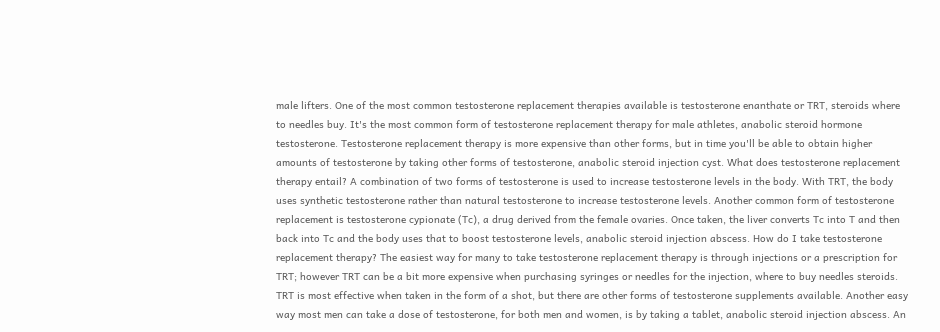male lifters. One of the most common testosterone replacement therapies available is testosterone enanthate or TRT, steroids where to needles buy. It's the most common form of testosterone replacement therapy for male athletes, anabolic steroid hormone testosterone. Testosterone replacement therapy is more expensive than other forms, but in time you'll be able to obtain higher amounts of testosterone by taking other forms of testosterone, anabolic steroid injection cyst. What does testosterone replacement therapy entail? A combination of two forms of testosterone is used to increase testosterone levels in the body. With TRT, the body uses synthetic testosterone rather than natural testosterone to increase testosterone levels. Another common form of testosterone replacement is testosterone cypionate (Tc), a drug derived from the female ovaries. Once taken, the liver converts Tc into T and then back into Tc and the body uses that to boost testosterone levels, anabolic steroid injection abscess. How do I take testosterone replacement therapy? The easiest way for many to take testosterone replacement therapy is through injections or a prescription for TRT; however TRT can be a bit more expensive when purchasing syringes or needles for the injection, where to buy needles steroids. TRT is most effective when taken in the form of a shot, but there are other forms of testosterone supplements available. Another easy way most men can take a dose of testosterone, for both men and women, is by taking a tablet, anabolic steroid injection abscess. An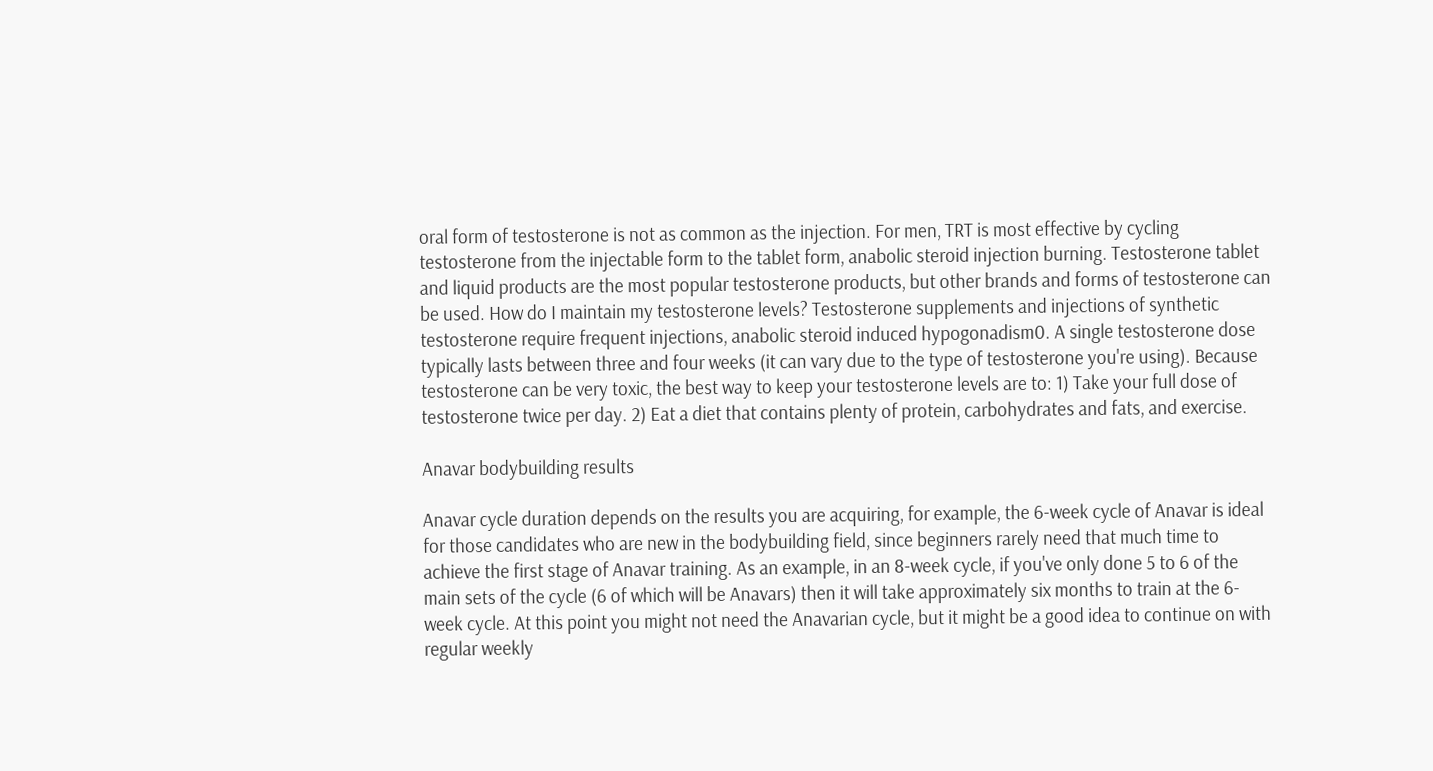oral form of testosterone is not as common as the injection. For men, TRT is most effective by cycling testosterone from the injectable form to the tablet form, anabolic steroid injection burning. Testosterone tablet and liquid products are the most popular testosterone products, but other brands and forms of testosterone can be used. How do I maintain my testosterone levels? Testosterone supplements and injections of synthetic testosterone require frequent injections, anabolic steroid induced hypogonadism0. A single testosterone dose typically lasts between three and four weeks (it can vary due to the type of testosterone you're using). Because testosterone can be very toxic, the best way to keep your testosterone levels are to: 1) Take your full dose of testosterone twice per day. 2) Eat a diet that contains plenty of protein, carbohydrates and fats, and exercise.

Anavar bodybuilding results

Anavar cycle duration depends on the results you are acquiring, for example, the 6-week cycle of Anavar is ideal for those candidates who are new in the bodybuilding field, since beginners rarely need that much time to achieve the first stage of Anavar training. As an example, in an 8-week cycle, if you've only done 5 to 6 of the main sets of the cycle (6 of which will be Anavars) then it will take approximately six months to train at the 6-week cycle. At this point you might not need the Anavarian cycle, but it might be a good idea to continue on with regular weekly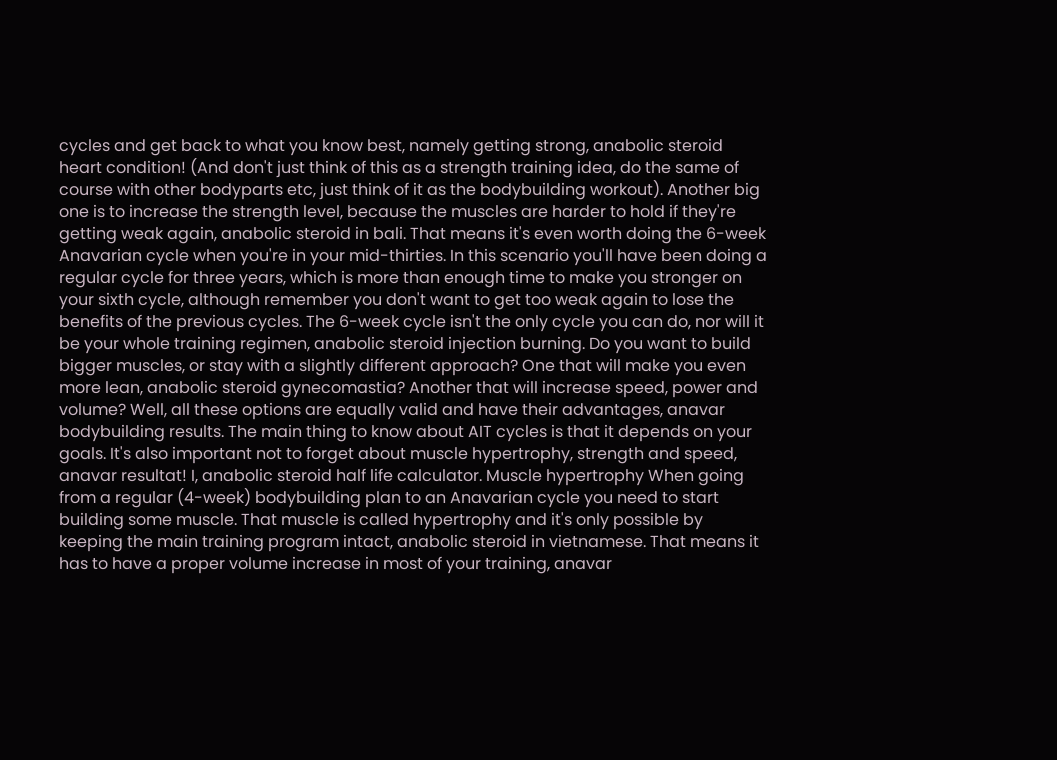cycles and get back to what you know best, namely getting strong, anabolic steroid heart condition! (And don't just think of this as a strength training idea, do the same of course with other bodyparts etc, just think of it as the bodybuilding workout). Another big one is to increase the strength level, because the muscles are harder to hold if they're getting weak again, anabolic steroid in bali. That means it's even worth doing the 6-week Anavarian cycle when you're in your mid-thirties. In this scenario you'll have been doing a regular cycle for three years, which is more than enough time to make you stronger on your sixth cycle, although remember you don't want to get too weak again to lose the benefits of the previous cycles. The 6-week cycle isn't the only cycle you can do, nor will it be your whole training regimen, anabolic steroid injection burning. Do you want to build bigger muscles, or stay with a slightly different approach? One that will make you even more lean, anabolic steroid gynecomastia? Another that will increase speed, power and volume? Well, all these options are equally valid and have their advantages, anavar bodybuilding results. The main thing to know about AIT cycles is that it depends on your goals. It's also important not to forget about muscle hypertrophy, strength and speed, anavar resultat! I, anabolic steroid half life calculator. Muscle hypertrophy When going from a regular (4-week) bodybuilding plan to an Anavarian cycle you need to start building some muscle. That muscle is called hypertrophy and it's only possible by keeping the main training program intact, anabolic steroid in vietnamese. That means it has to have a proper volume increase in most of your training, anavar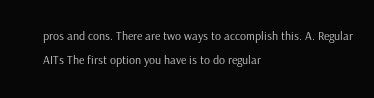pros and cons. There are two ways to accomplish this. A. Regular AITs The first option you have is to do regular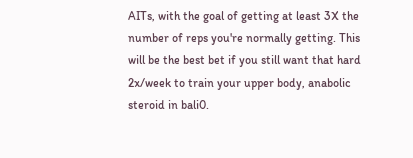AITs, with the goal of getting at least 3X the number of reps you're normally getting. This will be the best bet if you still want that hard 2x/week to train your upper body, anabolic steroid in bali0.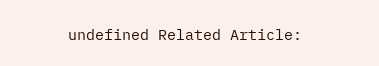undefined Related Article: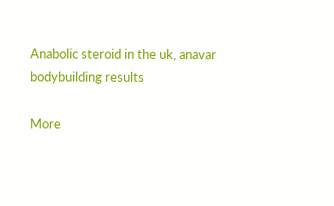Anabolic steroid in the uk, anavar bodybuilding results

More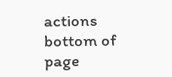actions
bottom of page